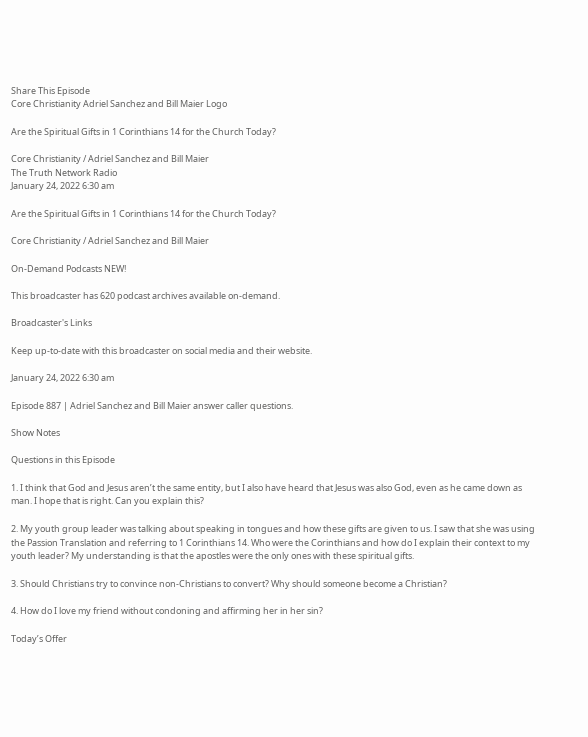Share This Episode
Core Christianity Adriel Sanchez and Bill Maier Logo

Are the Spiritual Gifts in 1 Corinthians 14 for the Church Today?

Core Christianity / Adriel Sanchez and Bill Maier
The Truth Network Radio
January 24, 2022 6:30 am

Are the Spiritual Gifts in 1 Corinthians 14 for the Church Today?

Core Christianity / Adriel Sanchez and Bill Maier

On-Demand Podcasts NEW!

This broadcaster has 620 podcast archives available on-demand.

Broadcaster's Links

Keep up-to-date with this broadcaster on social media and their website.

January 24, 2022 6:30 am

Episode 887 | Adriel Sanchez and Bill Maier answer caller questions.

Show Notes

Questions in this Episode

1. I think that God and Jesus aren’t the same entity, but I also have heard that Jesus was also God, even as he came down as man. I hope that is right. Can you explain this?

2. My youth group leader was talking about speaking in tongues and how these gifts are given to us. I saw that she was using the Passion Translation and referring to 1 Corinthians 14. Who were the Corinthians and how do I explain their context to my youth leader? My understanding is that the apostles were the only ones with these spiritual gifts.

3. Should Christians try to convince non-Christians to convert? Why should someone become a Christian?

4. How do I love my friend without condoning and affirming her in her sin?

Today’s Offer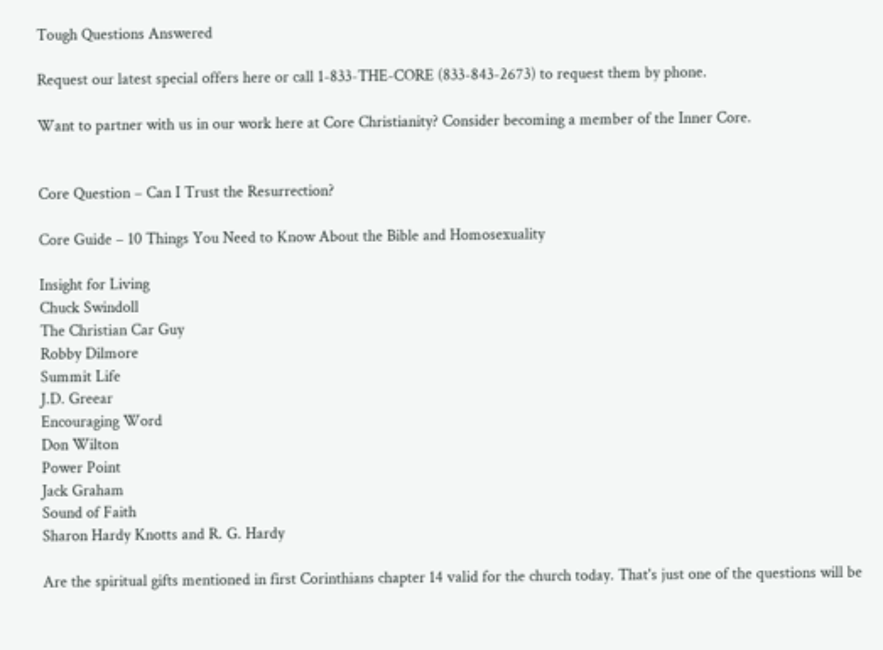Tough Questions Answered

Request our latest special offers here or call 1-833-THE-CORE (833-843-2673) to request them by phone.

Want to partner with us in our work here at Core Christianity? Consider becoming a member of the Inner Core.


Core Question – Can I Trust the Resurrection?

Core Guide – 10 Things You Need to Know About the Bible and Homosexuality

Insight for Living
Chuck Swindoll
The Christian Car Guy
Robby Dilmore
Summit Life
J.D. Greear
Encouraging Word
Don Wilton
Power Point
Jack Graham
Sound of Faith
Sharon Hardy Knotts and R. G. Hardy

Are the spiritual gifts mentioned in first Corinthians chapter 14 valid for the church today. That's just one of the questions will be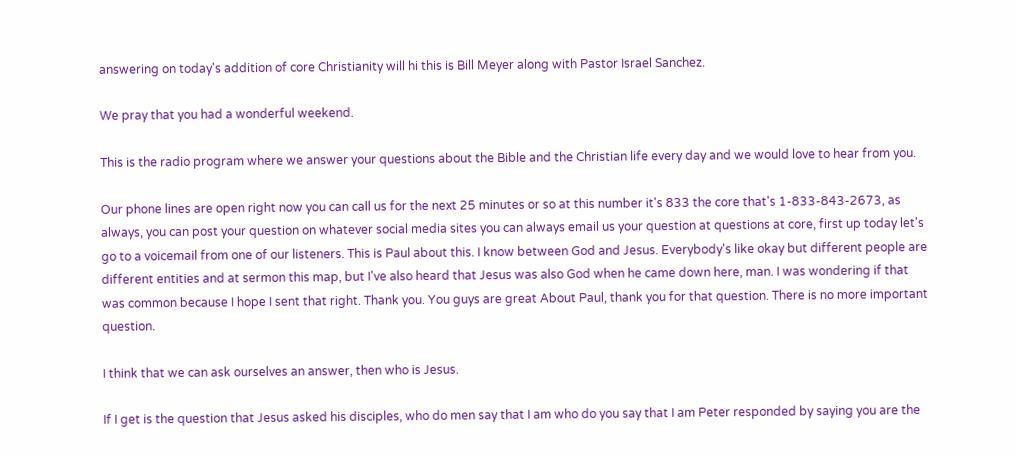answering on today's addition of core Christianity will hi this is Bill Meyer along with Pastor Israel Sanchez.

We pray that you had a wonderful weekend.

This is the radio program where we answer your questions about the Bible and the Christian life every day and we would love to hear from you.

Our phone lines are open right now you can call us for the next 25 minutes or so at this number it's 833 the core that's 1-833-843-2673, as always, you can post your question on whatever social media sites you can always email us your question at questions at core, first up today let's go to a voicemail from one of our listeners. This is Paul about this. I know between God and Jesus. Everybody's like okay but different people are different entities and at sermon this map, but I've also heard that Jesus was also God when he came down here, man. I was wondering if that was common because I hope I sent that right. Thank you. You guys are great About Paul, thank you for that question. There is no more important question.

I think that we can ask ourselves an answer, then who is Jesus.

If I get is the question that Jesus asked his disciples, who do men say that I am who do you say that I am Peter responded by saying you are the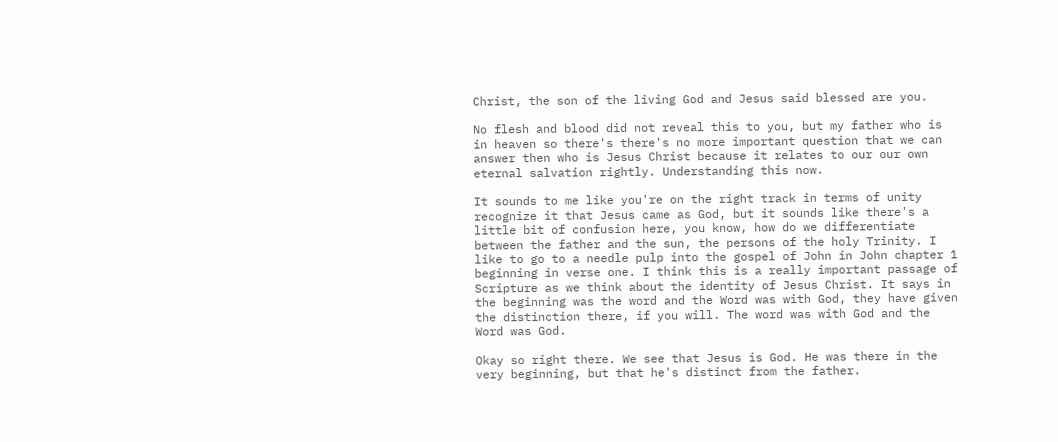Christ, the son of the living God and Jesus said blessed are you.

No flesh and blood did not reveal this to you, but my father who is in heaven so there's there's no more important question that we can answer then who is Jesus Christ because it relates to our our own eternal salvation rightly. Understanding this now.

It sounds to me like you're on the right track in terms of unity recognize it that Jesus came as God, but it sounds like there's a little bit of confusion here, you know, how do we differentiate between the father and the sun, the persons of the holy Trinity. I like to go to a needle pulp into the gospel of John in John chapter 1 beginning in verse one. I think this is a really important passage of Scripture as we think about the identity of Jesus Christ. It says in the beginning was the word and the Word was with God, they have given the distinction there, if you will. The word was with God and the Word was God.

Okay so right there. We see that Jesus is God. He was there in the very beginning, but that he's distinct from the father.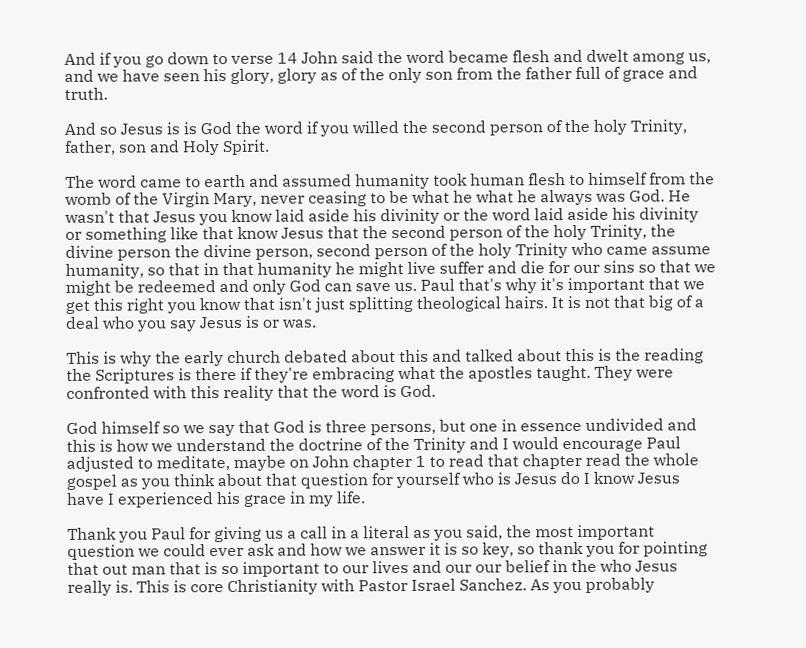And if you go down to verse 14 John said the word became flesh and dwelt among us, and we have seen his glory, glory as of the only son from the father full of grace and truth.

And so Jesus is is God the word if you willed the second person of the holy Trinity, father, son and Holy Spirit.

The word came to earth and assumed humanity took human flesh to himself from the womb of the Virgin Mary, never ceasing to be what he what he always was God. He wasn't that Jesus you know laid aside his divinity or the word laid aside his divinity or something like that know Jesus that the second person of the holy Trinity, the divine person the divine person, second person of the holy Trinity who came assume humanity, so that in that humanity he might live suffer and die for our sins so that we might be redeemed and only God can save us. Paul that's why it's important that we get this right you know that isn't just splitting theological hairs. It is not that big of a deal who you say Jesus is or was.

This is why the early church debated about this and talked about this is the reading the Scriptures is there if they're embracing what the apostles taught. They were confronted with this reality that the word is God.

God himself so we say that God is three persons, but one in essence undivided and this is how we understand the doctrine of the Trinity and I would encourage Paul adjusted to meditate, maybe on John chapter 1 to read that chapter read the whole gospel as you think about that question for yourself who is Jesus do I know Jesus have I experienced his grace in my life.

Thank you Paul for giving us a call in a literal as you said, the most important question we could ever ask and how we answer it is so key, so thank you for pointing that out man that is so important to our lives and our our belief in the who Jesus really is. This is core Christianity with Pastor Israel Sanchez. As you probably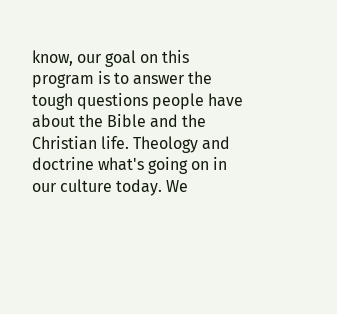know, our goal on this program is to answer the tough questions people have about the Bible and the Christian life. Theology and doctrine what's going on in our culture today. We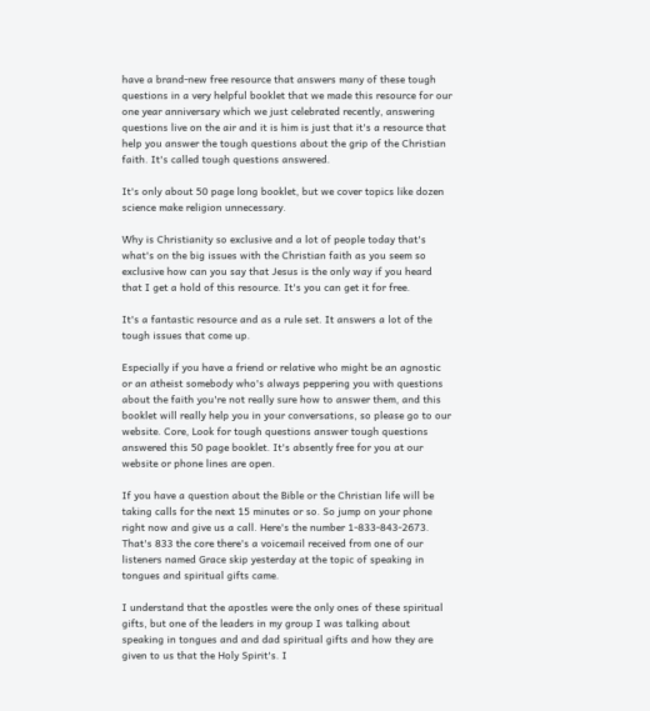have a brand-new free resource that answers many of these tough questions in a very helpful booklet that we made this resource for our one year anniversary which we just celebrated recently, answering questions live on the air and it is him is just that it's a resource that help you answer the tough questions about the grip of the Christian faith. It's called tough questions answered.

It's only about 50 page long booklet, but we cover topics like dozen science make religion unnecessary.

Why is Christianity so exclusive and a lot of people today that's what's on the big issues with the Christian faith as you seem so exclusive how can you say that Jesus is the only way if you heard that I get a hold of this resource. It's you can get it for free.

It's a fantastic resource and as a rule set. It answers a lot of the tough issues that come up.

Especially if you have a friend or relative who might be an agnostic or an atheist somebody who's always peppering you with questions about the faith you're not really sure how to answer them, and this booklet will really help you in your conversations, so please go to our website. Core, Look for tough questions answer tough questions answered this 50 page booklet. It's absently free for you at our website or phone lines are open.

If you have a question about the Bible or the Christian life will be taking calls for the next 15 minutes or so. So jump on your phone right now and give us a call. Here's the number 1-833-843-2673. That's 833 the core there's a voicemail received from one of our listeners named Grace skip yesterday at the topic of speaking in tongues and spiritual gifts came.

I understand that the apostles were the only ones of these spiritual gifts, but one of the leaders in my group I was talking about speaking in tongues and and dad spiritual gifts and how they are given to us that the Holy Spirit's. I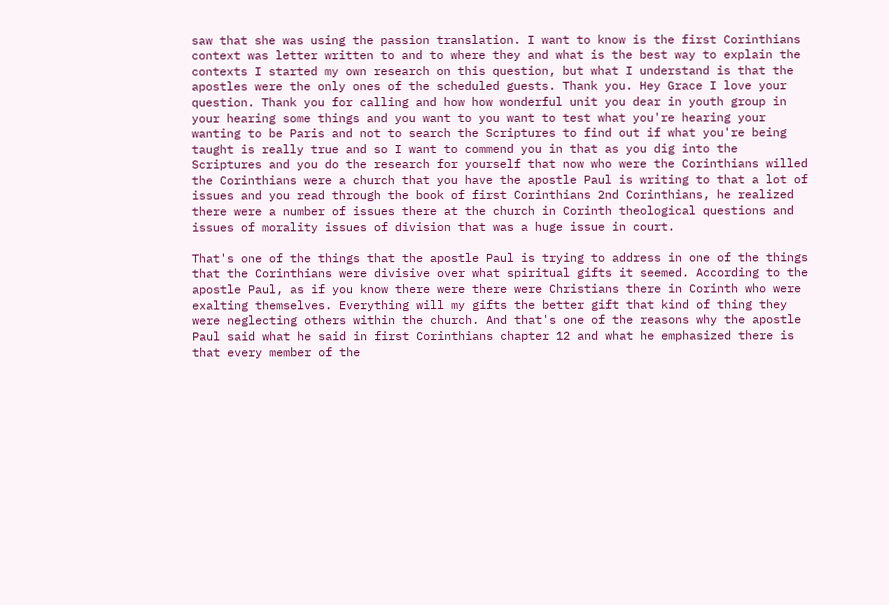saw that she was using the passion translation. I want to know is the first Corinthians context was letter written to and to where they and what is the best way to explain the contexts I started my own research on this question, but what I understand is that the apostles were the only ones of the scheduled guests. Thank you. Hey Grace I love your question. Thank you for calling and how how wonderful unit you dear in youth group in your hearing some things and you want to you want to test what you're hearing your wanting to be Paris and not to search the Scriptures to find out if what you're being taught is really true and so I want to commend you in that as you dig into the Scriptures and you do the research for yourself that now who were the Corinthians willed the Corinthians were a church that you have the apostle Paul is writing to that a lot of issues and you read through the book of first Corinthians 2nd Corinthians, he realized there were a number of issues there at the church in Corinth theological questions and issues of morality issues of division that was a huge issue in court.

That's one of the things that the apostle Paul is trying to address in one of the things that the Corinthians were divisive over what spiritual gifts it seemed. According to the apostle Paul, as if you know there were there were Christians there in Corinth who were exalting themselves. Everything will my gifts the better gift that kind of thing they were neglecting others within the church. And that's one of the reasons why the apostle Paul said what he said in first Corinthians chapter 12 and what he emphasized there is that every member of the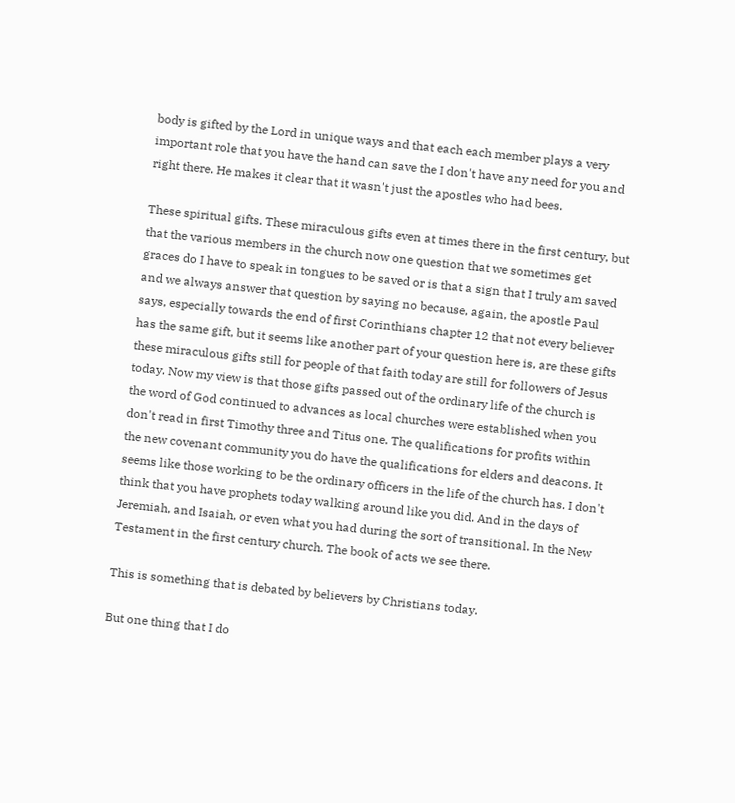body is gifted by the Lord in unique ways and that each each member plays a very important role that you have the hand can save the I don't have any need for you and right there. He makes it clear that it wasn't just the apostles who had bees.

These spiritual gifts. These miraculous gifts even at times there in the first century, but that the various members in the church now one question that we sometimes get graces do I have to speak in tongues to be saved or is that a sign that I truly am saved and we always answer that question by saying no because, again, the apostle Paul says, especially towards the end of first Corinthians chapter 12 that not every believer has the same gift, but it seems like another part of your question here is, are these gifts these miraculous gifts still for people of that faith today are still for followers of Jesus today. Now my view is that those gifts passed out of the ordinary life of the church is the word of God continued to advances as local churches were established when you don't read in first Timothy three and Titus one. The qualifications for profits within the new covenant community you do have the qualifications for elders and deacons. It seems like those working to be the ordinary officers in the life of the church has. I don't think that you have prophets today walking around like you did. And in the days of Jeremiah, and Isaiah, or even what you had during the sort of transitional. In the New Testament in the first century church. The book of acts we see there.

This is something that is debated by believers by Christians today.

But one thing that I do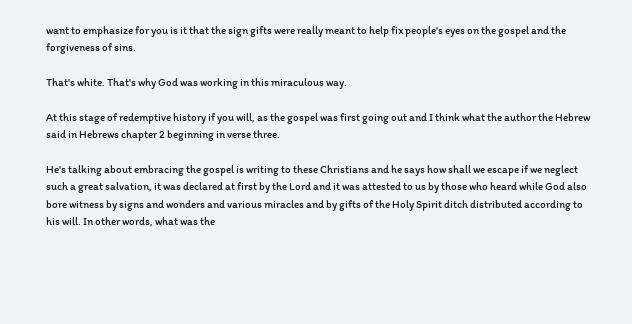want to emphasize for you is it that the sign gifts were really meant to help fix people's eyes on the gospel and the forgiveness of sins.

That's white. That's why God was working in this miraculous way.

At this stage of redemptive history if you will, as the gospel was first going out and I think what the author the Hebrew said in Hebrews chapter 2 beginning in verse three.

He's talking about embracing the gospel is writing to these Christians and he says how shall we escape if we neglect such a great salvation, it was declared at first by the Lord and it was attested to us by those who heard while God also bore witness by signs and wonders and various miracles and by gifts of the Holy Spirit ditch distributed according to his will. In other words, what was the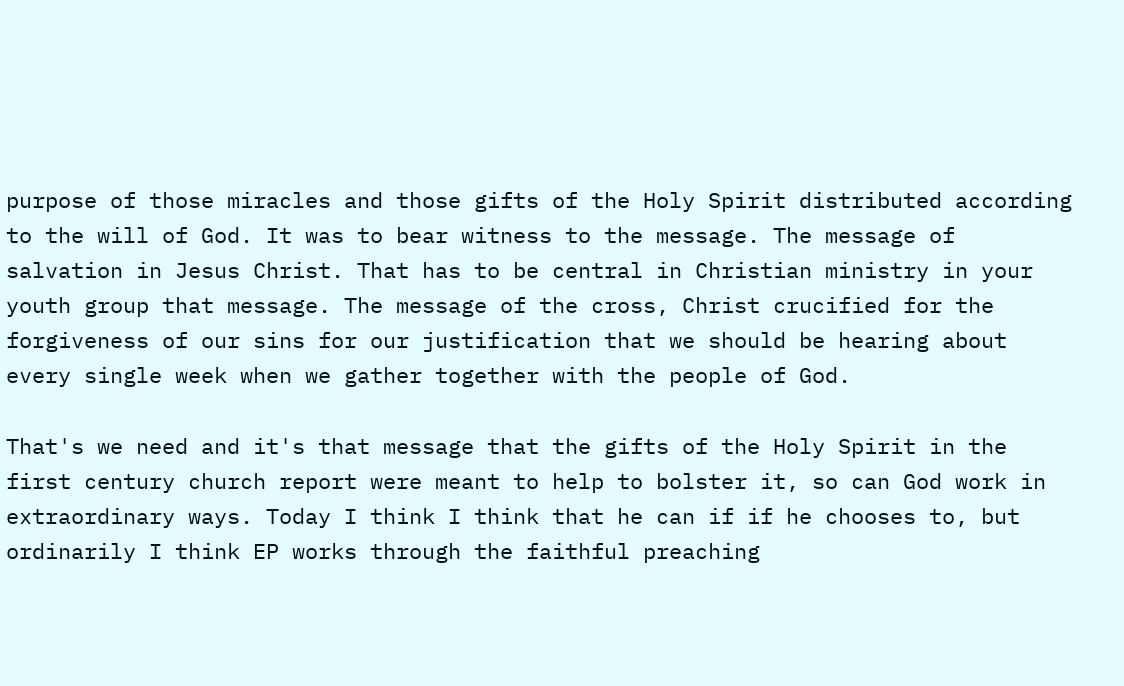purpose of those miracles and those gifts of the Holy Spirit distributed according to the will of God. It was to bear witness to the message. The message of salvation in Jesus Christ. That has to be central in Christian ministry in your youth group that message. The message of the cross, Christ crucified for the forgiveness of our sins for our justification that we should be hearing about every single week when we gather together with the people of God.

That's we need and it's that message that the gifts of the Holy Spirit in the first century church report were meant to help to bolster it, so can God work in extraordinary ways. Today I think I think that he can if if he chooses to, but ordinarily I think EP works through the faithful preaching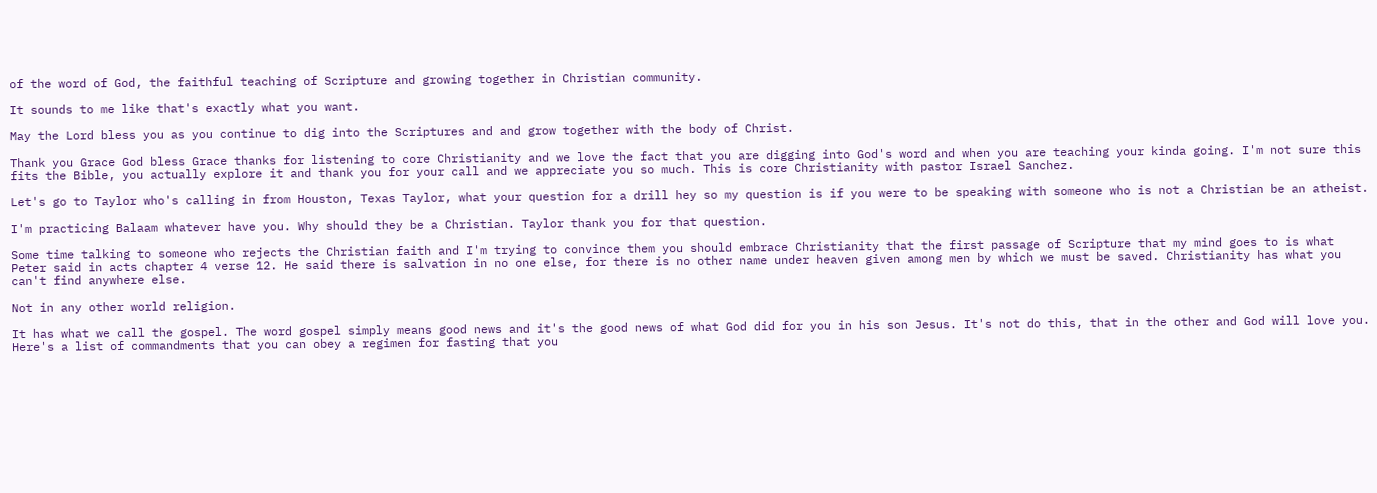of the word of God, the faithful teaching of Scripture and growing together in Christian community.

It sounds to me like that's exactly what you want.

May the Lord bless you as you continue to dig into the Scriptures and and grow together with the body of Christ.

Thank you Grace God bless Grace thanks for listening to core Christianity and we love the fact that you are digging into God's word and when you are teaching your kinda going. I'm not sure this fits the Bible, you actually explore it and thank you for your call and we appreciate you so much. This is core Christianity with pastor Israel Sanchez.

Let's go to Taylor who's calling in from Houston, Texas Taylor, what your question for a drill hey so my question is if you were to be speaking with someone who is not a Christian be an atheist.

I'm practicing Balaam whatever have you. Why should they be a Christian. Taylor thank you for that question.

Some time talking to someone who rejects the Christian faith and I'm trying to convince them you should embrace Christianity that the first passage of Scripture that my mind goes to is what Peter said in acts chapter 4 verse 12. He said there is salvation in no one else, for there is no other name under heaven given among men by which we must be saved. Christianity has what you can't find anywhere else.

Not in any other world religion.

It has what we call the gospel. The word gospel simply means good news and it's the good news of what God did for you in his son Jesus. It's not do this, that in the other and God will love you. Here's a list of commandments that you can obey a regimen for fasting that you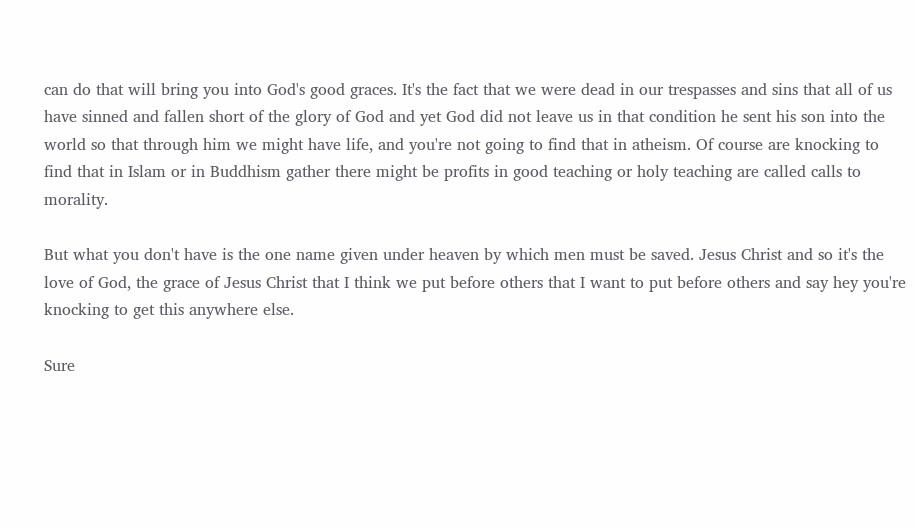can do that will bring you into God's good graces. It's the fact that we were dead in our trespasses and sins that all of us have sinned and fallen short of the glory of God and yet God did not leave us in that condition he sent his son into the world so that through him we might have life, and you're not going to find that in atheism. Of course are knocking to find that in Islam or in Buddhism gather there might be profits in good teaching or holy teaching are called calls to morality.

But what you don't have is the one name given under heaven by which men must be saved. Jesus Christ and so it's the love of God, the grace of Jesus Christ that I think we put before others that I want to put before others and say hey you're knocking to get this anywhere else.

Sure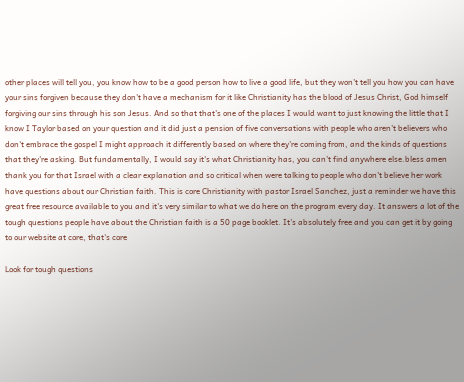other places will tell you, you know how to be a good person how to live a good life, but they won't tell you how you can have your sins forgiven because they don't have a mechanism for it like Christianity has the blood of Jesus Christ, God himself forgiving our sins through his son Jesus. And so that that's one of the places I would want to just knowing the little that I know I Taylor based on your question and it did just a pension of five conversations with people who aren't believers who don't embrace the gospel I might approach it differently based on where they're coming from, and the kinds of questions that they're asking. But fundamentally, I would say it's what Christianity has, you can't find anywhere else.bless amen thank you for that Israel with a clear explanation and so critical when were talking to people who don't believe her work have questions about our Christian faith. This is core Christianity with pastor Israel Sanchez, just a reminder we have this great free resource available to you and it's very similar to what we do here on the program every day. It answers a lot of the tough questions people have about the Christian faith is a 50 page booklet. It's absolutely free and you can get it by going to our website at core, that's core

Look for tough questions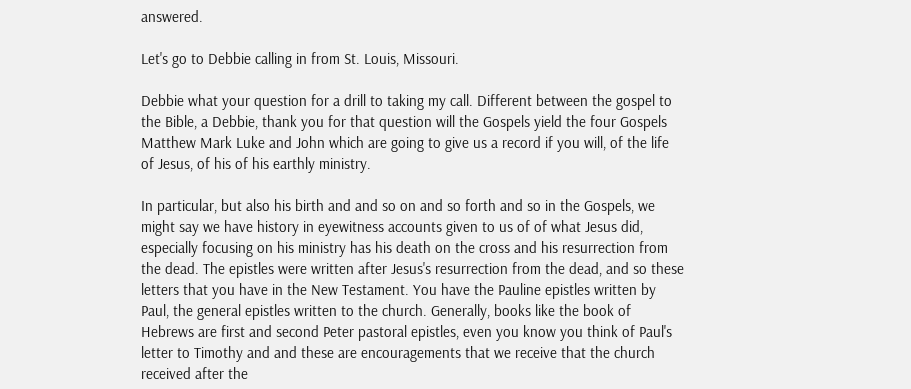answered.

Let's go to Debbie calling in from St. Louis, Missouri.

Debbie what your question for a drill to taking my call. Different between the gospel to the Bible, a Debbie, thank you for that question will the Gospels yield the four Gospels Matthew Mark Luke and John which are going to give us a record if you will, of the life of Jesus, of his of his earthly ministry.

In particular, but also his birth and and so on and so forth and so in the Gospels, we might say we have history in eyewitness accounts given to us of of what Jesus did, especially focusing on his ministry has his death on the cross and his resurrection from the dead. The epistles were written after Jesus's resurrection from the dead, and so these letters that you have in the New Testament. You have the Pauline epistles written by Paul, the general epistles written to the church. Generally, books like the book of Hebrews are first and second Peter pastoral epistles, even you know you think of Paul's letter to Timothy and and these are encouragements that we receive that the church received after the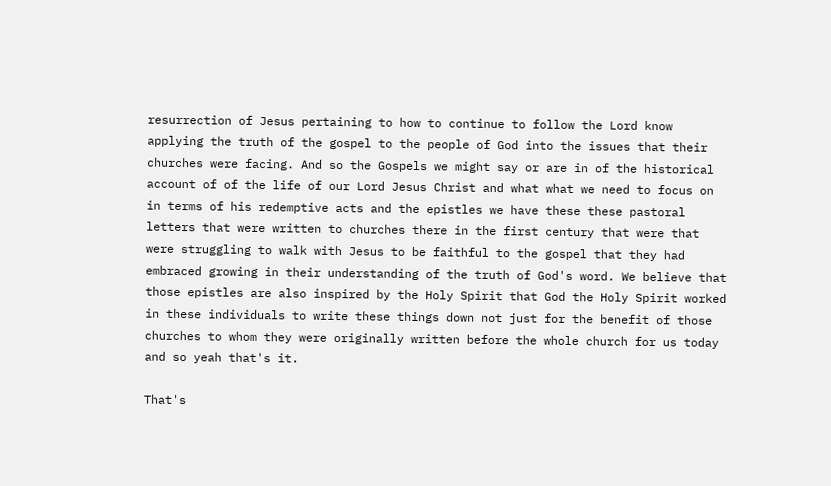resurrection of Jesus pertaining to how to continue to follow the Lord know applying the truth of the gospel to the people of God into the issues that their churches were facing. And so the Gospels we might say or are in of the historical account of of the life of our Lord Jesus Christ and what what we need to focus on in terms of his redemptive acts and the epistles we have these these pastoral letters that were written to churches there in the first century that were that were struggling to walk with Jesus to be faithful to the gospel that they had embraced growing in their understanding of the truth of God's word. We believe that those epistles are also inspired by the Holy Spirit that God the Holy Spirit worked in these individuals to write these things down not just for the benefit of those churches to whom they were originally written before the whole church for us today and so yeah that's it.

That's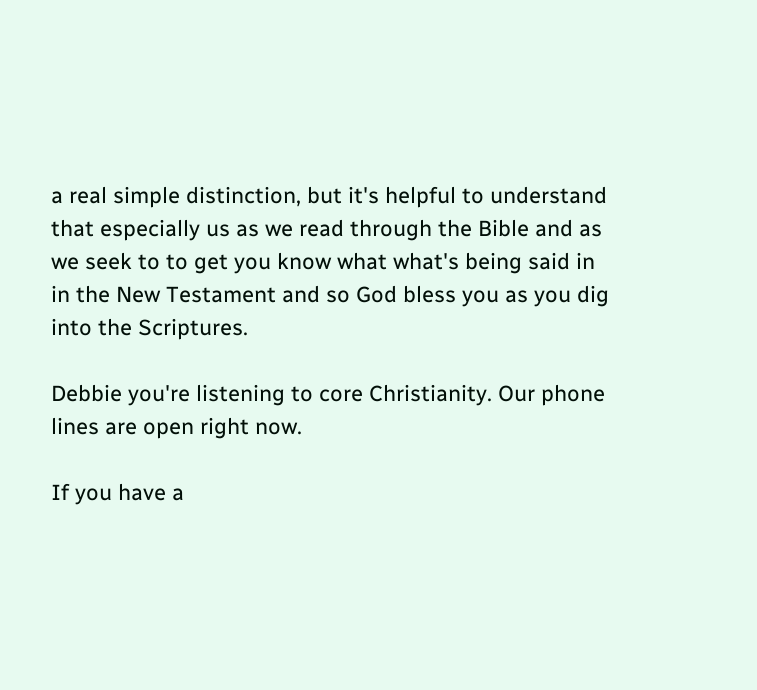a real simple distinction, but it's helpful to understand that especially us as we read through the Bible and as we seek to to get you know what what's being said in in the New Testament and so God bless you as you dig into the Scriptures.

Debbie you're listening to core Christianity. Our phone lines are open right now.

If you have a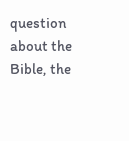question about the Bible, the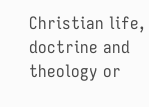Christian life, doctrine and theology or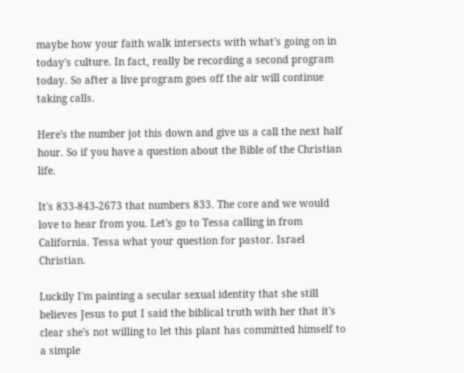maybe how your faith walk intersects with what's going on in today's culture. In fact, really be recording a second program today. So after a live program goes off the air will continue taking calls.

Here's the number jot this down and give us a call the next half hour. So if you have a question about the Bible of the Christian life.

It's 833-843-2673 that numbers 833. The core and we would love to hear from you. Let's go to Tessa calling in from California. Tessa what your question for pastor. Israel Christian.

Luckily I'm painting a secular sexual identity that she still believes Jesus to put I said the biblical truth with her that it's clear she's not willing to let this plant has committed himself to a simple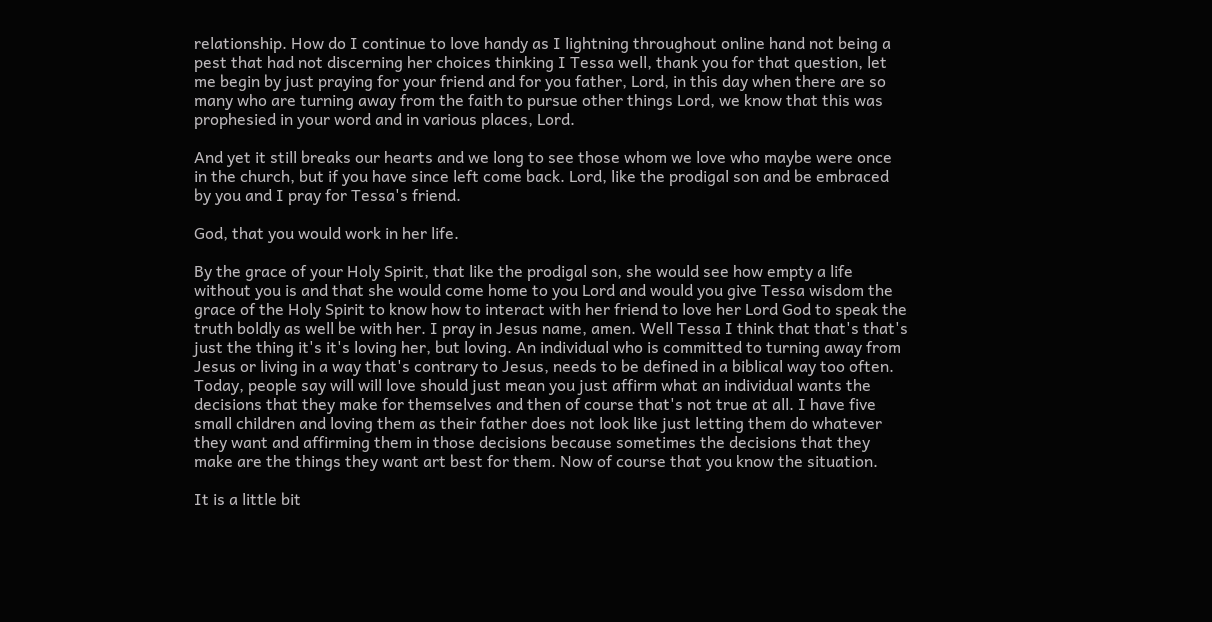relationship. How do I continue to love handy as I lightning throughout online hand not being a pest that had not discerning her choices thinking I Tessa well, thank you for that question, let me begin by just praying for your friend and for you father, Lord, in this day when there are so many who are turning away from the faith to pursue other things Lord, we know that this was prophesied in your word and in various places, Lord.

And yet it still breaks our hearts and we long to see those whom we love who maybe were once in the church, but if you have since left come back. Lord, like the prodigal son and be embraced by you and I pray for Tessa's friend.

God, that you would work in her life.

By the grace of your Holy Spirit, that like the prodigal son, she would see how empty a life without you is and that she would come home to you Lord and would you give Tessa wisdom the grace of the Holy Spirit to know how to interact with her friend to love her Lord God to speak the truth boldly as well be with her. I pray in Jesus name, amen. Well Tessa I think that that's that's just the thing it's it's loving her, but loving. An individual who is committed to turning away from Jesus or living in a way that's contrary to Jesus, needs to be defined in a biblical way too often. Today, people say will will love should just mean you just affirm what an individual wants the decisions that they make for themselves and then of course that's not true at all. I have five small children and loving them as their father does not look like just letting them do whatever they want and affirming them in those decisions because sometimes the decisions that they make are the things they want art best for them. Now of course that you know the situation.

It is a little bit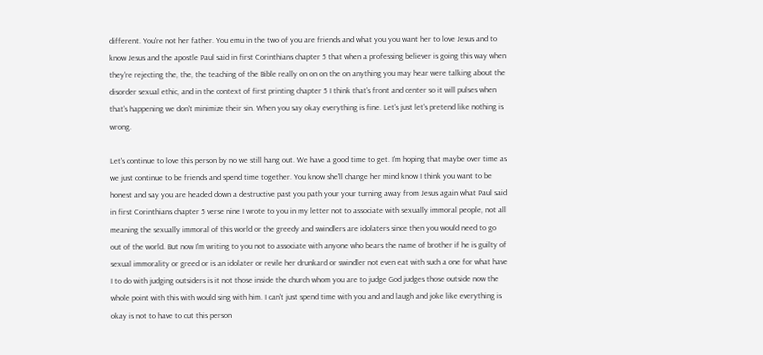different. You're not her father. You emu in the two of you are friends and what you you want her to love Jesus and to know Jesus and the apostle Paul said in first Corinthians chapter 5 that when a professing believer is going this way when they're rejecting the, the, the teaching of the Bible really on on on the on anything you may hear were talking about the disorder sexual ethic, and in the context of first printing chapter 5 I think that's front and center so it will pulses when that's happening we don't minimize their sin. When you say okay everything is fine. Let's just let's pretend like nothing is wrong.

Let's continue to love this person by no we still hang out. We have a good time to get. I'm hoping that maybe over time as we just continue to be friends and spend time together. You know she'll change her mind know I think you want to be honest and say you are headed down a destructive past you path your your turning away from Jesus again what Paul said in first Corinthians chapter 5 verse nine I wrote to you in my letter not to associate with sexually immoral people, not all meaning the sexually immoral of this world or the greedy and swindlers are idolaters since then you would need to go out of the world. But now I'm writing to you not to associate with anyone who bears the name of brother if he is guilty of sexual immorality or greed or is an idolater or revile her drunkard or swindler not even eat with such a one for what have I to do with judging outsiders is it not those inside the church whom you are to judge God judges those outside now the whole point with this with would sing with him. I can't just spend time with you and and laugh and joke like everything is okay is not to have to cut this person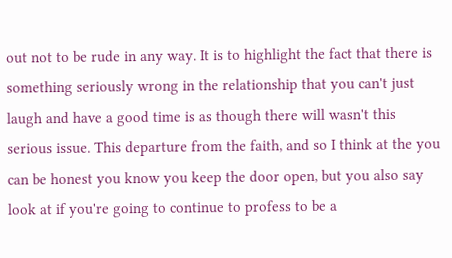out not to be rude in any way. It is to highlight the fact that there is something seriously wrong in the relationship that you can't just laugh and have a good time is as though there will wasn't this serious issue. This departure from the faith, and so I think at the you can be honest you know you keep the door open, but you also say look at if you're going to continue to profess to be a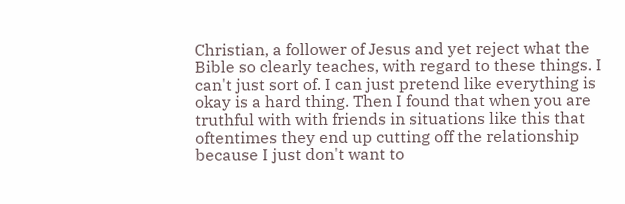Christian, a follower of Jesus and yet reject what the Bible so clearly teaches, with regard to these things. I can't just sort of. I can just pretend like everything is okay is a hard thing. Then I found that when you are truthful with with friends in situations like this that oftentimes they end up cutting off the relationship because I just don't want to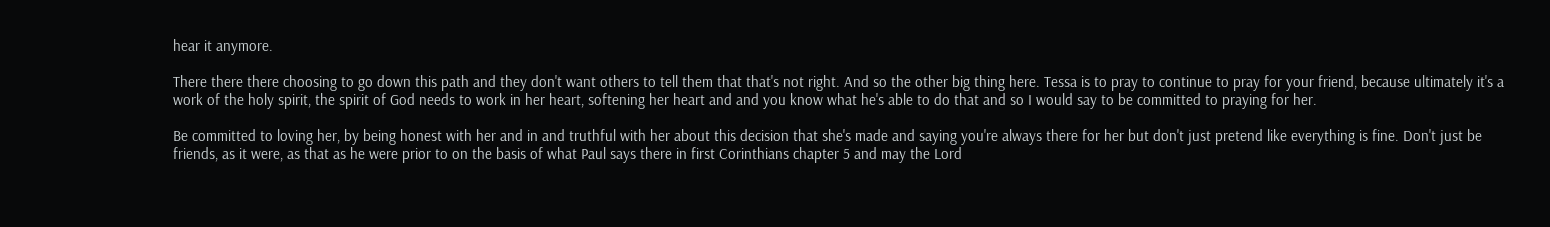hear it anymore.

There there there choosing to go down this path and they don't want others to tell them that that's not right. And so the other big thing here. Tessa is to pray to continue to pray for your friend, because ultimately it's a work of the holy spirit, the spirit of God needs to work in her heart, softening her heart and and you know what he's able to do that and so I would say to be committed to praying for her.

Be committed to loving her, by being honest with her and in and truthful with her about this decision that she's made and saying you're always there for her but don't just pretend like everything is fine. Don't just be friends, as it were, as that as he were prior to on the basis of what Paul says there in first Corinthians chapter 5 and may the Lord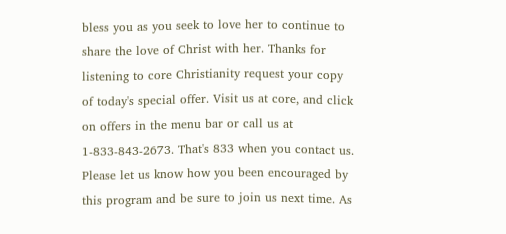bless you as you seek to love her to continue to share the love of Christ with her. Thanks for listening to core Christianity request your copy of today's special offer. Visit us at core, and click on offers in the menu bar or call us at 1-833-843-2673. That's 833 when you contact us. Please let us know how you been encouraged by this program and be sure to join us next time. As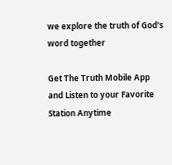we explore the truth of God's word together

Get The Truth Mobile App and Listen to your Favorite Station Anytime